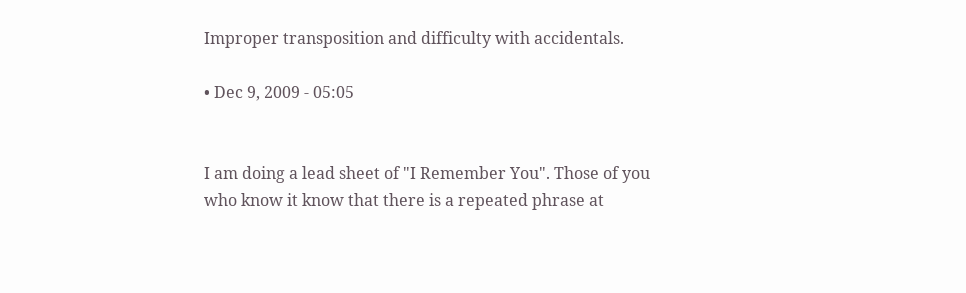Improper transposition and difficulty with accidentals.

• Dec 9, 2009 - 05:05


I am doing a lead sheet of "I Remember You". Those of you who know it know that there is a repeated phrase at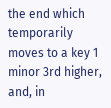the end which temporarily moves to a key 1 minor 3rd higher, and, in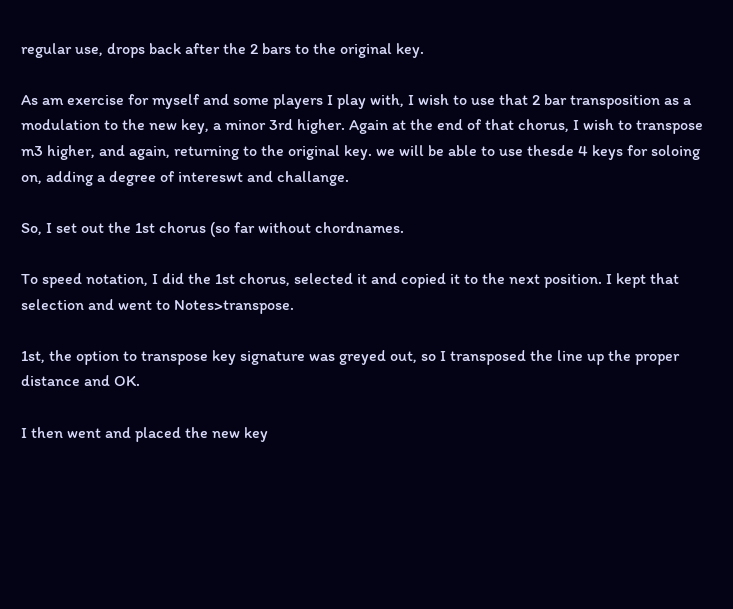regular use, drops back after the 2 bars to the original key.

As am exercise for myself and some players I play with, I wish to use that 2 bar transposition as a modulation to the new key, a minor 3rd higher. Again at the end of that chorus, I wish to transpose m3 higher, and again, returning to the original key. we will be able to use thesde 4 keys for soloing on, adding a degree of intereswt and challange.

So, I set out the 1st chorus (so far without chordnames.

To speed notation, I did the 1st chorus, selected it and copied it to the next position. I kept that selection and went to Notes>transpose.

1st, the option to transpose key signature was greyed out, so I transposed the line up the proper distance and OK.

I then went and placed the new key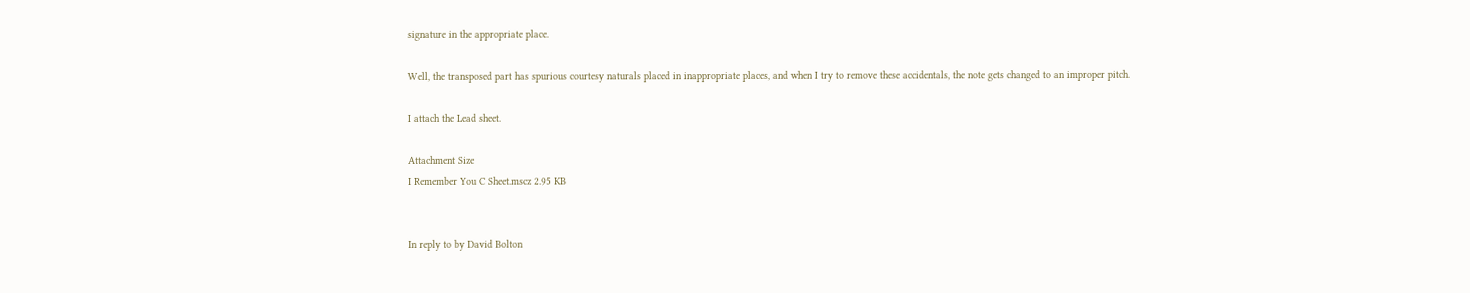signature in the appropriate place.

Well, the transposed part has spurious courtesy naturals placed in inappropriate places, and when I try to remove these accidentals, the note gets changed to an improper pitch.

I attach the Lead sheet.

Attachment Size
I Remember You C Sheet.mscz 2.95 KB


In reply to by David Bolton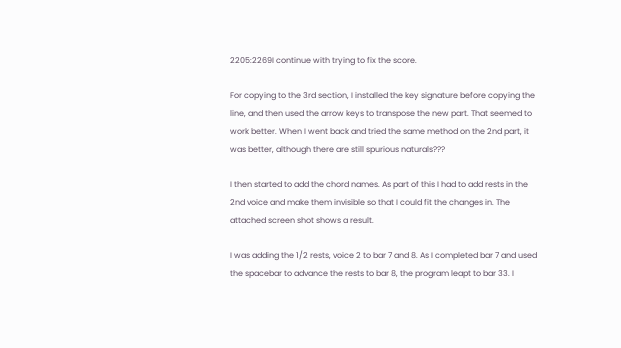2205:2269I continue with trying to fix the score.

For copying to the 3rd section, I installed the key signature before copying the line, and then used the arrow keys to transpose the new part. That seemed to work better. When I went back and tried the same method on the 2nd part, it was better, although there are still spurious naturals???

I then started to add the chord names. As part of this I had to add rests in the 2nd voice and make them invisible so that I could fit the changes in. The attached screen shot shows a result.

I was adding the 1/2 rests, voice 2 to bar 7 and 8. As I completed bar 7 and used the spacebar to advance the rests to bar 8, the program leapt to bar 33. I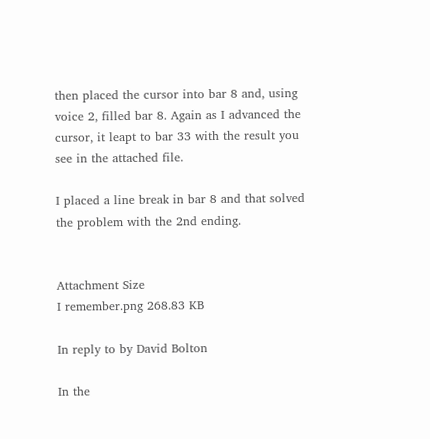then placed the cursor into bar 8 and, using voice 2, filled bar 8. Again as I advanced the cursor, it leapt to bar 33 with the result you see in the attached file.

I placed a line break in bar 8 and that solved the problem with the 2nd ending.


Attachment Size
I remember.png 268.83 KB

In reply to by David Bolton

In the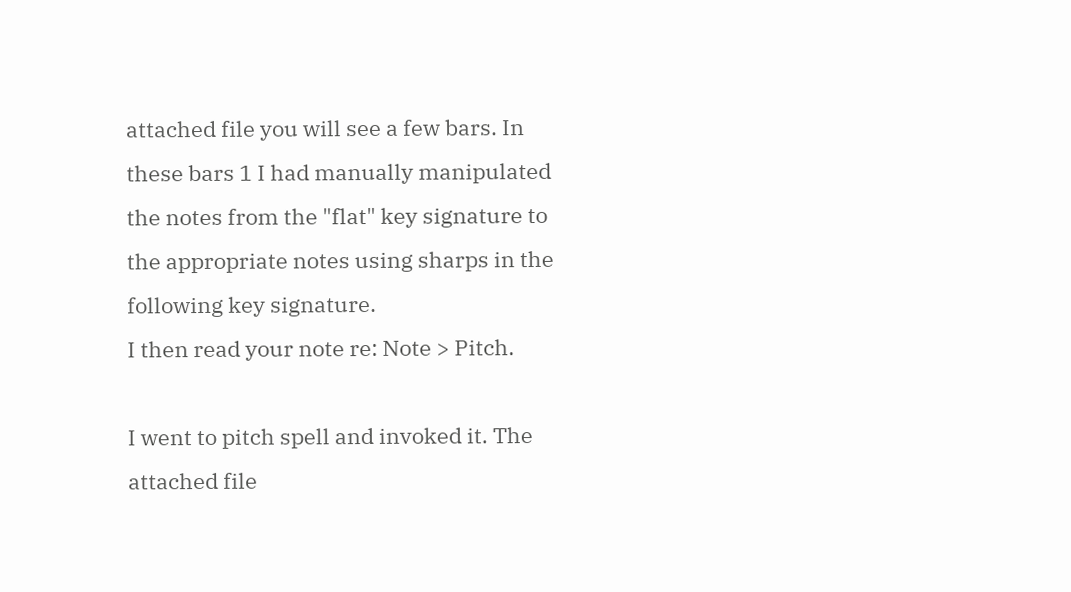attached file you will see a few bars. In these bars 1 I had manually manipulated the notes from the "flat" key signature to the appropriate notes using sharps in the following key signature.
I then read your note re: Note > Pitch.

I went to pitch spell and invoked it. The attached file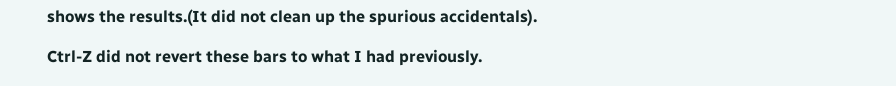shows the results.(It did not clean up the spurious accidentals).

Ctrl-Z did not revert these bars to what I had previously.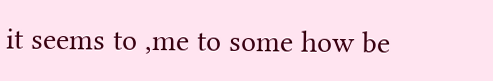it seems to ,me to some how be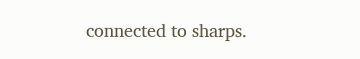connected to sharps.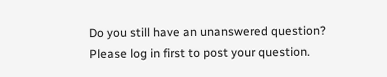Do you still have an unanswered question? Please log in first to post your question.